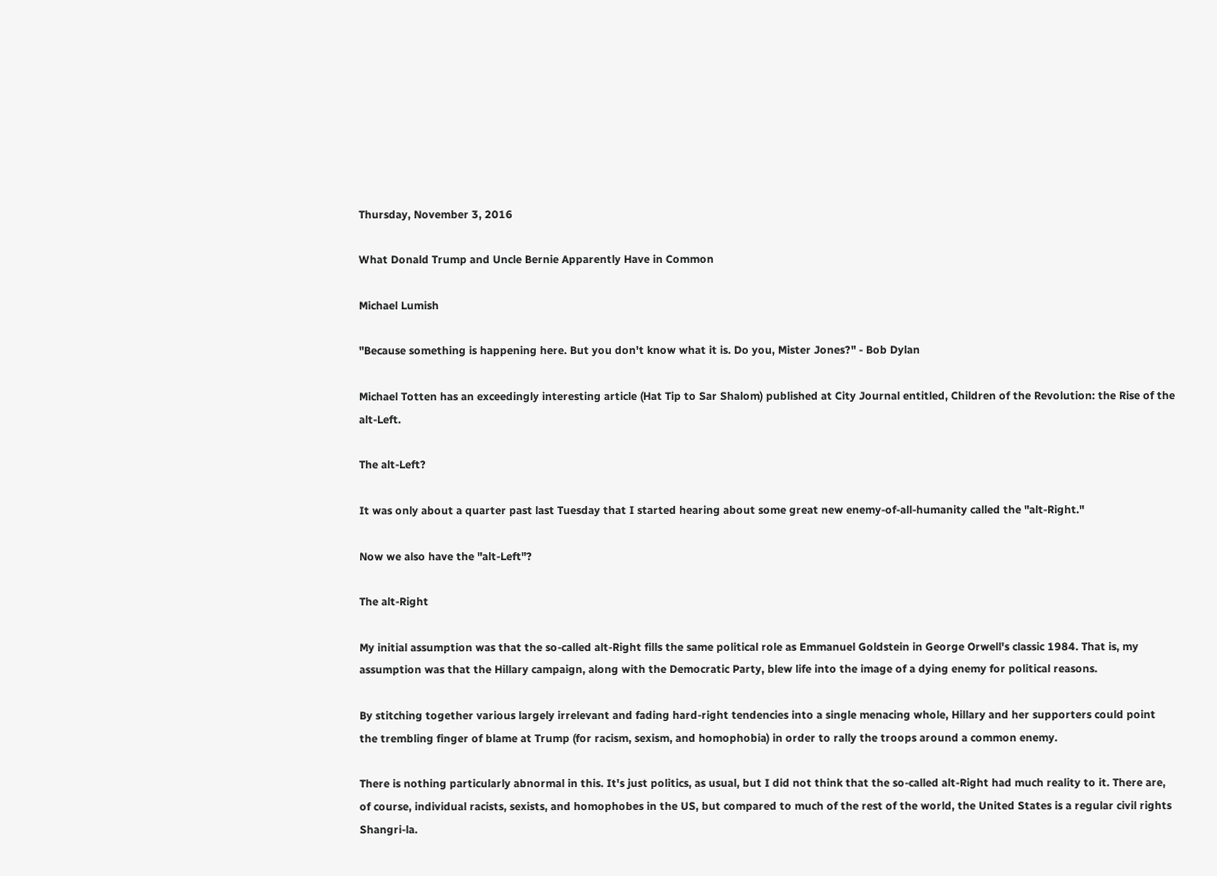Thursday, November 3, 2016

What Donald Trump and Uncle Bernie Apparently Have in Common

Michael Lumish

"Because something is happening here. But you don't know what it is. Do you, Mister Jones?" - Bob Dylan

Michael Totten has an exceedingly interesting article (Hat Tip to Sar Shalom) published at City Journal entitled, Children of the Revolution: the Rise of the alt-Left.

The alt-Left?

It was only about a quarter past last Tuesday that I started hearing about some great new enemy-of-all-humanity called the "alt-Right."

Now we also have the "alt-Left"?

The alt-Right

My initial assumption was that the so-called alt-Right fills the same political role as Emmanuel Goldstein in George Orwell's classic 1984. That is, my assumption was that the Hillary campaign, along with the Democratic Party, blew life into the image of a dying enemy for political reasons.

By stitching together various largely irrelevant and fading hard-right tendencies into a single menacing whole, Hillary and her supporters could point the trembling finger of blame at Trump (for racism, sexism, and homophobia) in order to rally the troops around a common enemy.

There is nothing particularly abnormal in this. It's just politics, as usual, but I did not think that the so-called alt-Right had much reality to it. There are, of course, individual racists, sexists, and homophobes in the US, but compared to much of the rest of the world, the United States is a regular civil rights Shangri-la.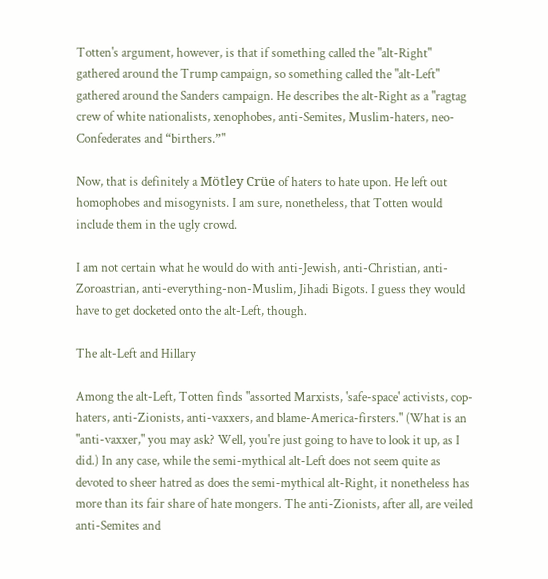Totten's argument, however, is that if something called the "alt-Right" gathered around the Trump campaign, so something called the "alt-Left" gathered around the Sanders campaign. He describes the alt-Right as a "ragtag crew of white nationalists, xenophobes, anti-Semites, Muslim-haters, neo-Confederates and “birthers.”"

Now, that is definitely a Mötley Crüe of haters to hate upon. He left out homophobes and misogynists. I am sure, nonetheless, that Totten would include them in the ugly crowd.

I am not certain what he would do with anti-Jewish, anti-Christian, anti-Zoroastrian, anti-everything-non-Muslim, Jihadi Bigots. I guess they would have to get docketed onto the alt-Left, though.

The alt-Left and Hillary

Among the alt-Left, Totten finds "assorted Marxists, 'safe-space' activists, cop-haters, anti-Zionists, anti-vaxxers, and blame-America-firsters." (What is an "anti-vaxxer," you may ask? Well, you're just going to have to look it up, as I did.) In any case, while the semi-mythical alt-Left does not seem quite as devoted to sheer hatred as does the semi-mythical alt-Right, it nonetheless has more than its fair share of hate mongers. The anti-Zionists, after all, are veiled anti-Semites and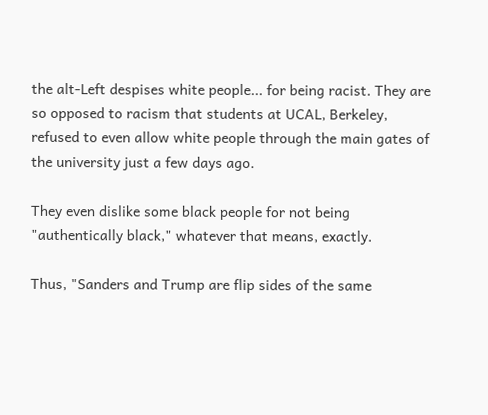the alt-Left despises white people... for being racist. They are so opposed to racism that students at UCAL, Berkeley, refused to even allow white people through the main gates of the university just a few days ago.

They even dislike some black people for not being "authentically black," whatever that means, exactly.

Thus, "Sanders and Trump are flip sides of the same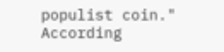populist coin." According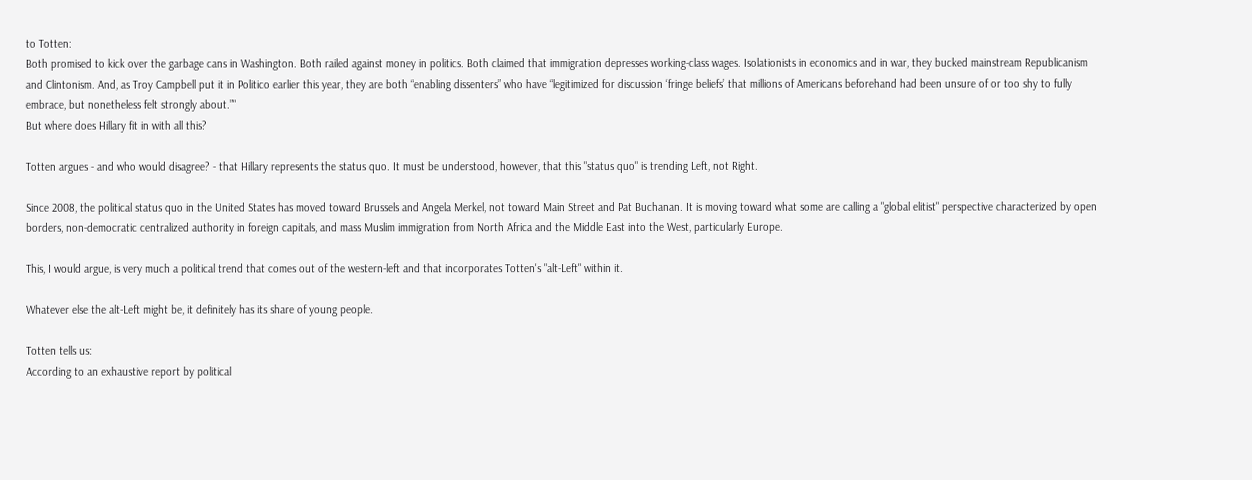to Totten:
Both promised to kick over the garbage cans in Washington. Both railed against money in politics. Both claimed that immigration depresses working-class wages. Isolationists in economics and in war, they bucked mainstream Republicanism and Clintonism. And, as Troy Campbell put it in Politico earlier this year, they are both “enabling dissenters” who have “legitimized for discussion ‘fringe beliefs’ that millions of Americans beforehand had been unsure of or too shy to fully embrace, but nonetheless felt strongly about.”"
But where does Hillary fit in with all this?

Totten argues - and who would disagree? - that Hillary represents the status quo. It must be understood, however, that this "status quo" is trending Left, not Right.

Since 2008, the political status quo in the United States has moved toward Brussels and Angela Merkel, not toward Main Street and Pat Buchanan. It is moving toward what some are calling a "global elitist" perspective characterized by open borders, non-democratic centralized authority in foreign capitals, and mass Muslim immigration from North Africa and the Middle East into the West, particularly Europe.

This, I would argue, is very much a political trend that comes out of the western-left and that incorporates Totten's "alt-Left" within it.

Whatever else the alt-Left might be, it definitely has its share of young people.

Totten tells us:
According to an exhaustive report by political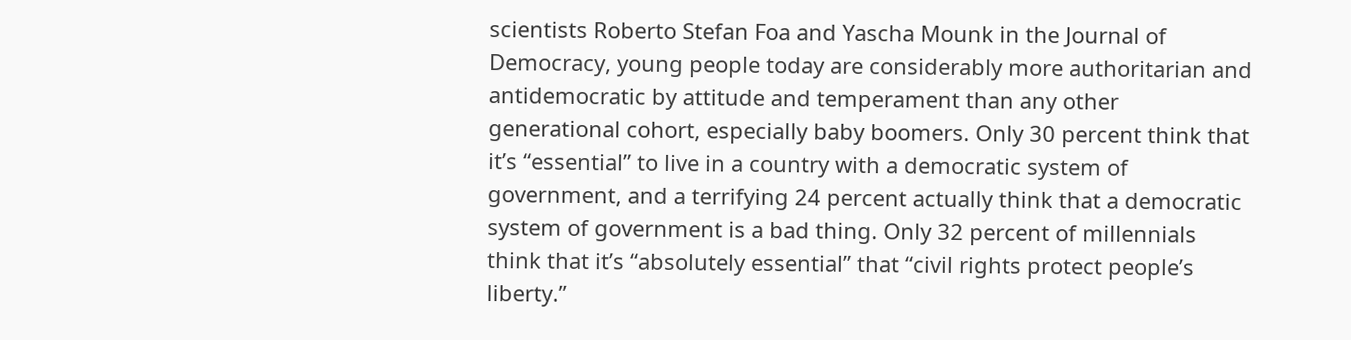scientists Roberto Stefan Foa and Yascha Mounk in the Journal of Democracy, young people today are considerably more authoritarian and antidemocratic by attitude and temperament than any other generational cohort, especially baby boomers. Only 30 percent think that it’s “essential” to live in a country with a democratic system of government, and a terrifying 24 percent actually think that a democratic system of government is a bad thing. Only 32 percent of millennials think that it’s “absolutely essential” that “civil rights protect people’s liberty.”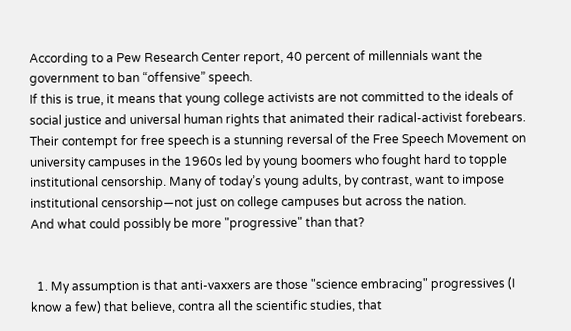According to a Pew Research Center report, 40 percent of millennials want the government to ban “offensive” speech.
If this is true, it means that young college activists are not committed to the ideals of social justice and universal human rights that animated their radical-activist forebears.
Their contempt for free speech is a stunning reversal of the Free Speech Movement on university campuses in the 1960s led by young boomers who fought hard to topple institutional censorship. Many of today’s young adults, by contrast, want to impose institutional censorship—not just on college campuses but across the nation.
And what could possibly be more "progressive" than that?


  1. My assumption is that anti-vaxxers are those "science embracing" progressives (I know a few) that believe, contra all the scientific studies, that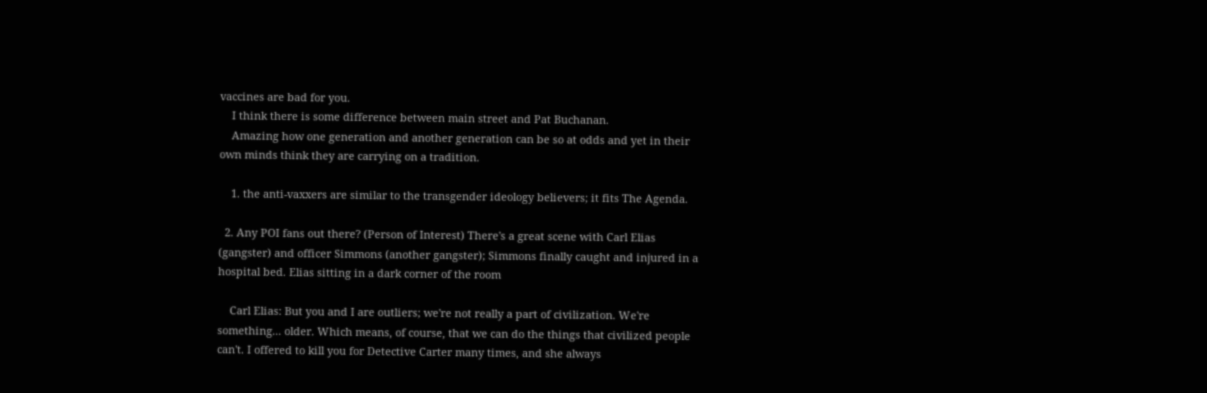vaccines are bad for you.
    I think there is some difference between main street and Pat Buchanan.
    Amazing how one generation and another generation can be so at odds and yet in their own minds think they are carrying on a tradition.

    1. the anti-vaxxers are similar to the transgender ideology believers; it fits The Agenda.

  2. Any POI fans out there? (Person of Interest) There's a great scene with Carl Elias (gangster) and officer Simmons (another gangster); Simmons finally caught and injured in a hospital bed. Elias sitting in a dark corner of the room

    Carl Elias: But you and I are outliers; we're not really a part of civilization. We're something... older. Which means, of course, that we can do the things that civilized people can't. I offered to kill you for Detective Carter many times, and she always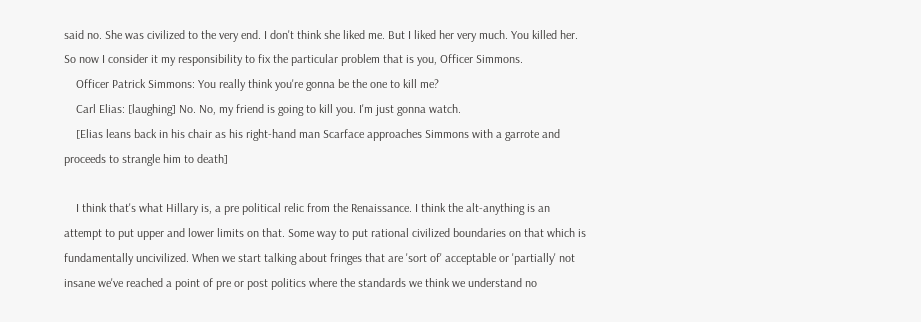said no. She was civilized to the very end. I don't think she liked me. But I liked her very much. You killed her. So now I consider it my responsibility to fix the particular problem that is you, Officer Simmons.
    Officer Patrick Simmons: You really think you're gonna be the one to kill me?
    Carl Elias: [laughing] No. No, my friend is going to kill you. I'm just gonna watch.
    [Elias leans back in his chair as his right-hand man Scarface approaches Simmons with a garrote and proceeds to strangle him to death]

    I think that's what Hillary is, a pre political relic from the Renaissance. I think the alt-anything is an attempt to put upper and lower limits on that. Some way to put rational civilized boundaries on that which is fundamentally uncivilized. When we start talking about fringes that are 'sort of' acceptable or 'partially' not insane we've reached a point of pre or post politics where the standards we think we understand no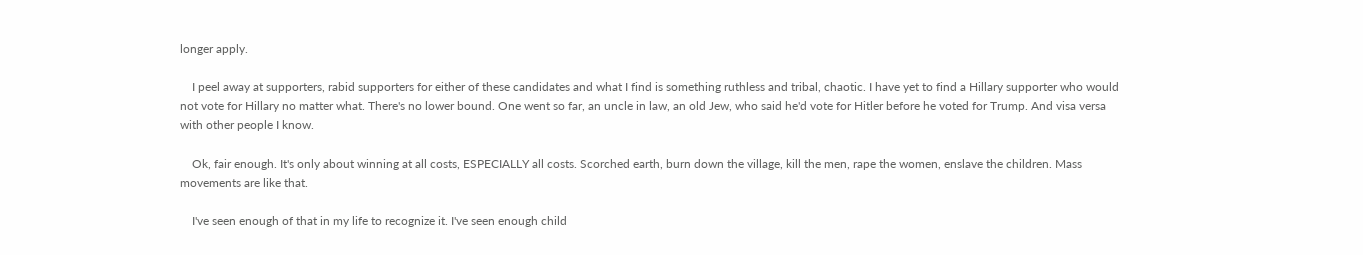longer apply.

    I peel away at supporters, rabid supporters for either of these candidates and what I find is something ruthless and tribal, chaotic. I have yet to find a Hillary supporter who would not vote for Hillary no matter what. There's no lower bound. One went so far, an uncle in law, an old Jew, who said he'd vote for Hitler before he voted for Trump. And visa versa with other people I know.

    Ok, fair enough. It's only about winning at all costs, ESPECIALLY all costs. Scorched earth, burn down the village, kill the men, rape the women, enslave the children. Mass movements are like that.

    I've seen enough of that in my life to recognize it. I've seen enough child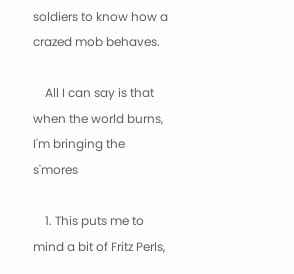soldiers to know how a crazed mob behaves.

    All I can say is that when the world burns, I'm bringing the s'mores

    1. This puts me to mind a bit of Fritz Perls,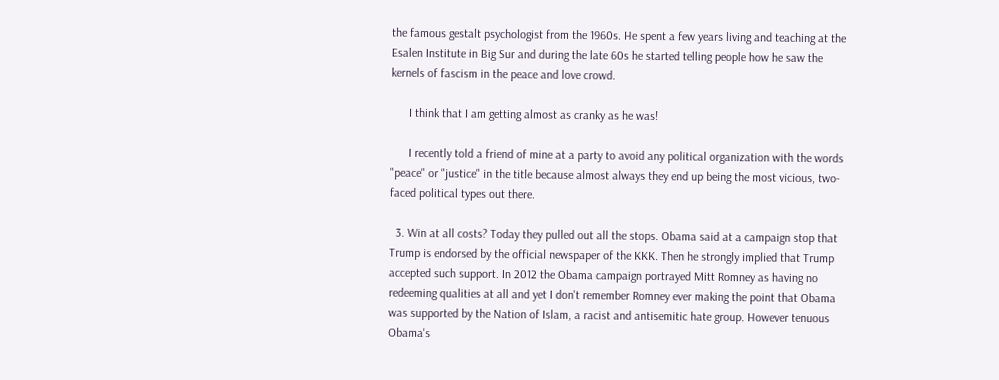the famous gestalt psychologist from the 1960s. He spent a few years living and teaching at the Esalen Institute in Big Sur and during the late 60s he started telling people how he saw the kernels of fascism in the peace and love crowd.

      I think that I am getting almost as cranky as he was!

      I recently told a friend of mine at a party to avoid any political organization with the words "peace" or "justice" in the title because almost always they end up being the most vicious, two-faced political types out there.

  3. Win at all costs? Today they pulled out all the stops. Obama said at a campaign stop that Trump is endorsed by the official newspaper of the KKK. Then he strongly implied that Trump accepted such support. In 2012 the Obama campaign portrayed Mitt Romney as having no redeeming qualities at all and yet I don't remember Romney ever making the point that Obama was supported by the Nation of Islam, a racist and antisemitic hate group. However tenuous Obama's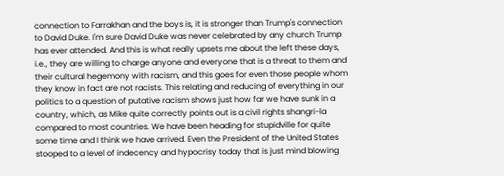connection to Farrakhan and the boys is, it is stronger than Trump's connection to David Duke. I'm sure David Duke was never celebrated by any church Trump has ever attended. And this is what really upsets me about the left these days, i.e., they are willing to charge anyone and everyone that is a threat to them and their cultural hegemony with racism, and this goes for even those people whom they know in fact are not racists. This relating and reducing of everything in our politics to a question of putative racism shows just how far we have sunk in a country, which, as Mike quite correctly points out is a civil rights shangri-la compared to most countries. We have been heading for stupidville for quite some time and I think we have arrived. Even the President of the United States stooped to a level of indecency and hypocrisy today that is just mind blowing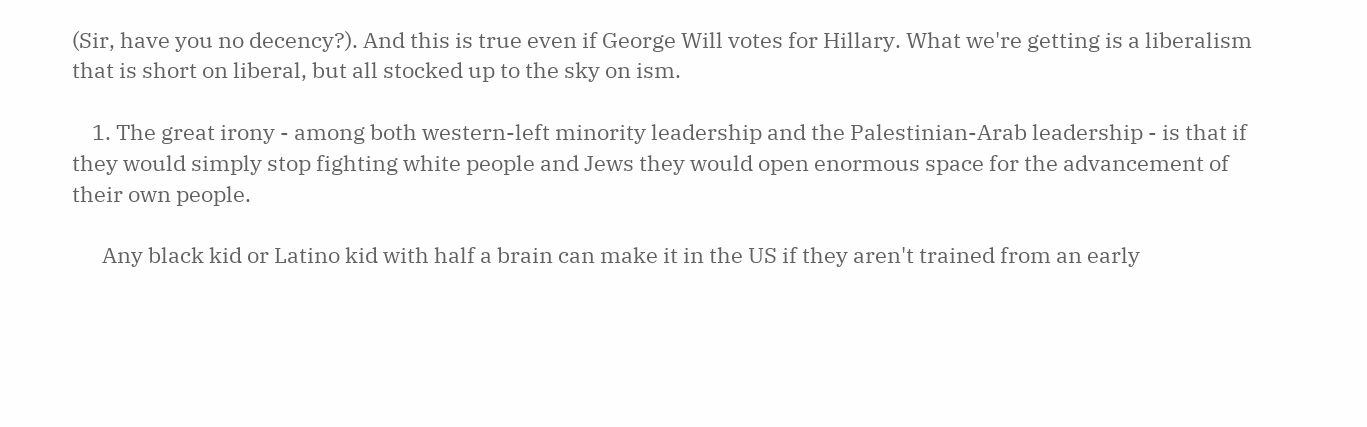(Sir, have you no decency?). And this is true even if George Will votes for Hillary. What we're getting is a liberalism that is short on liberal, but all stocked up to the sky on ism.

    1. The great irony - among both western-left minority leadership and the Palestinian-Arab leadership - is that if they would simply stop fighting white people and Jews they would open enormous space for the advancement of their own people.

      Any black kid or Latino kid with half a brain can make it in the US if they aren't trained from an early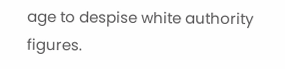age to despise white authority figures.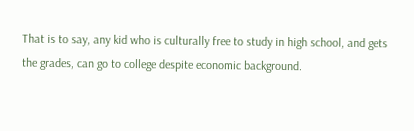That is to say, any kid who is culturally free to study in high school, and gets the grades, can go to college despite economic background.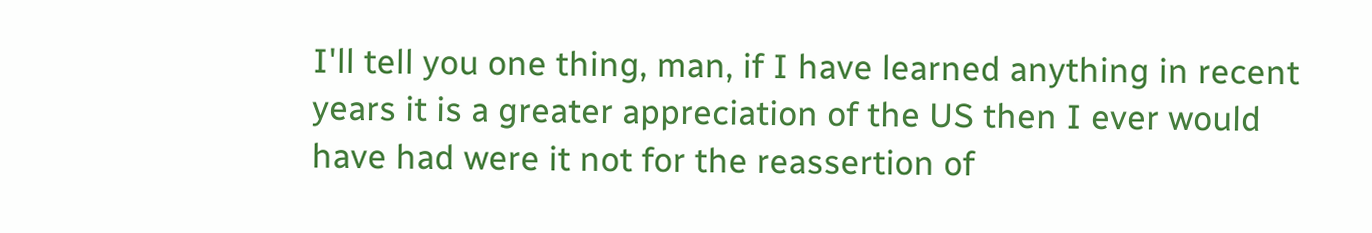I'll tell you one thing, man, if I have learned anything in recent years it is a greater appreciation of the US then I ever would have had were it not for the reassertion of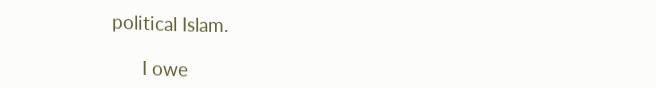political Islam.

      I owe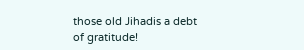those old Jihadis a debt of gratitude!